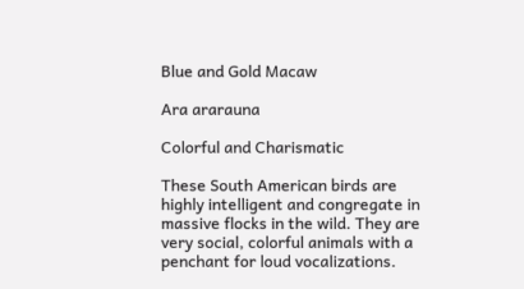Blue and Gold Macaw

Ara ararauna

Colorful and Charismatic

These South American birds are highly intelligent and congregate in massive flocks in the wild. They are very social, colorful animals with a penchant for loud vocalizations.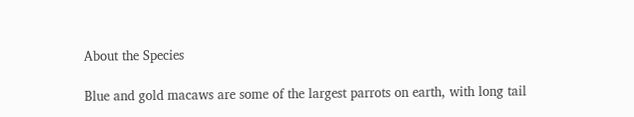About the Species

Blue and gold macaws are some of the largest parrots on earth, with long tail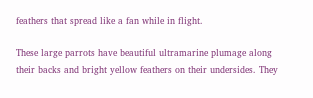feathers that spread like a fan while in flight.

These large parrots have beautiful ultramarine plumage along their backs and bright yellow feathers on their undersides. They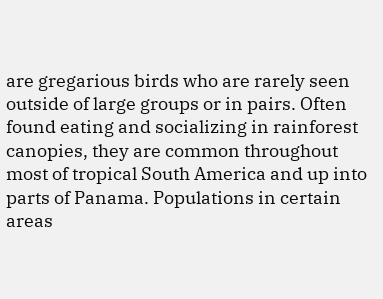are gregarious birds who are rarely seen outside of large groups or in pairs. Often found eating and socializing in rainforest canopies, they are common throughout most of tropical South America and up into parts of Panama. Populations in certain areas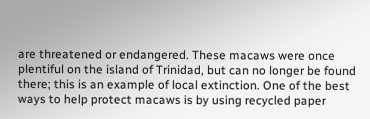are threatened or endangered. These macaws were once plentiful on the island of Trinidad, but can no longer be found there; this is an example of local extinction. One of the best ways to help protect macaws is by using recycled paper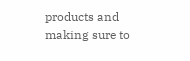products and making sure to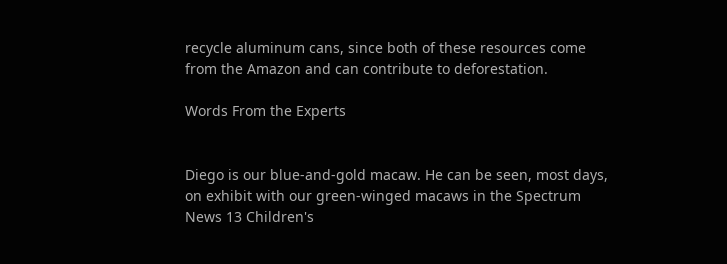recycle aluminum cans, since both of these resources come from the Amazon and can contribute to deforestation.

Words From the Experts


Diego is our blue-and-gold macaw. He can be seen, most days, on exhibit with our green-winged macaws in the Spectrum News 13 Children's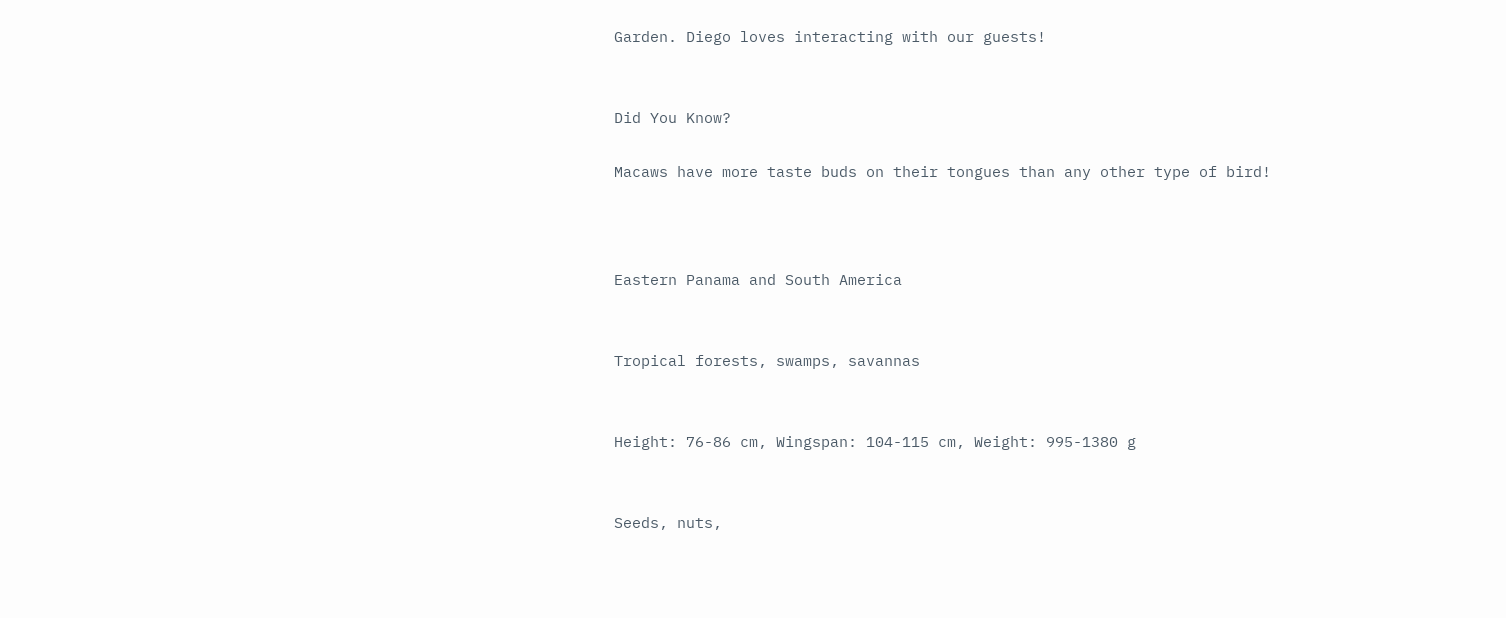Garden. Diego loves interacting with our guests!


Did You Know?

Macaws have more taste buds on their tongues than any other type of bird!



Eastern Panama and South America


Tropical forests, swamps, savannas


Height: 76-86 cm, Wingspan: 104-115 cm, Weight: 995-1380 g


Seeds, nuts,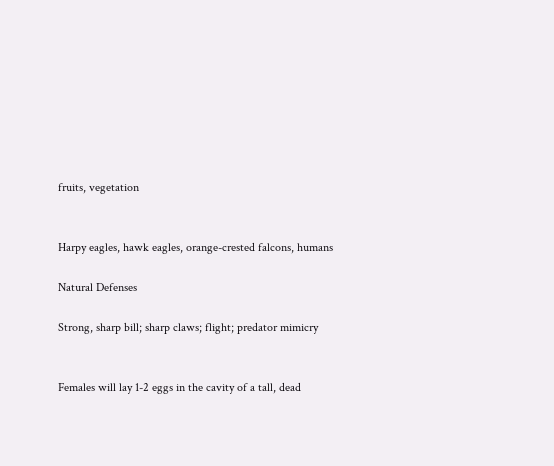fruits, vegetation


Harpy eagles, hawk eagles, orange-crested falcons, humans

Natural Defenses

Strong, sharp bill; sharp claws; flight; predator mimicry


Females will lay 1-2 eggs in the cavity of a tall, dead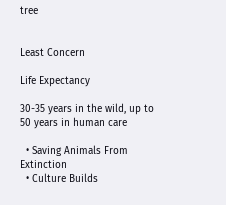tree


Least Concern

Life Expectancy

30-35 years in the wild, up to 50 years in human care

  • Saving Animals From Extinction
  • Culture Builds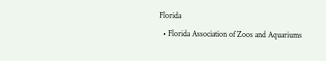Florida
  • Florida Association of Zoos and Aquariums